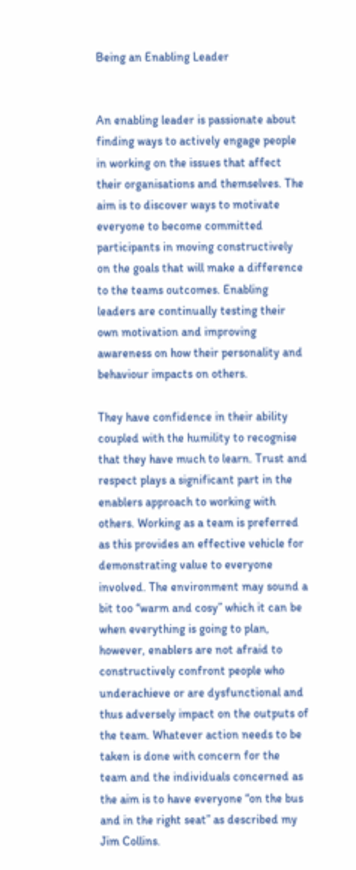Being an Enabling Leader


An enabling leader is passionate about finding ways to actively engage people in working on the issues that affect their organisations and themselves. The aim is to discover ways to motivate everyone to become committed participants in moving constructively on the goals that will make a difference to the teams outcomes. Enabling leaders are continually testing their own motivation and improving awareness on how their personality and behaviour impacts on others.

They have confidence in their ability coupled with the humility to recognise that they have much to learn. Trust and respect plays a significant part in the enablers approach to working with others. Working as a team is preferred as this provides an effective vehicle for demonstrating value to everyone involved. The environment may sound a bit too “warm and cosy” which it can be when everything is going to plan, however, enablers are not afraid to constructively confront people who underachieve or are dysfunctional and thus adversely impact on the outputs of the team. Whatever action needs to be taken is done with concern for the team and the individuals concerned as the aim is to have everyone “on the bus and in the right seat” as described my Jim Collins.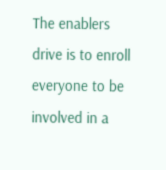The enablers drive is to enroll everyone to be involved in a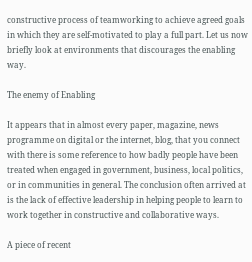constructive process of teamworking to achieve agreed goals in which they are self-motivated to play a full part. Let us now briefly look at environments that discourages the enabling way.

The enemy of Enabling

It appears that in almost every paper, magazine, news programme on digital or the internet, blog, that you connect with there is some reference to how badly people have been treated when engaged in government, business, local politics, or in communities in general. The conclusion often arrived at is the lack of effective leadership in helping people to learn to work together in constructive and collaborative ways.

A piece of recent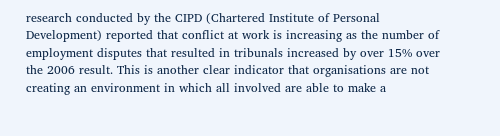research conducted by the CIPD (Chartered Institute of Personal Development) reported that conflict at work is increasing as the number of employment disputes that resulted in tribunals increased by over 15% over the 2006 result. This is another clear indicator that organisations are not creating an environment in which all involved are able to make a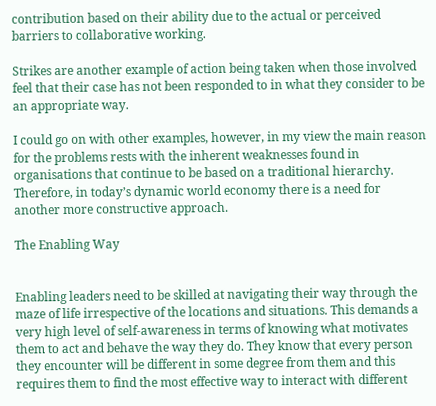contribution based on their ability due to the actual or perceived barriers to collaborative working.

Strikes are another example of action being taken when those involved feel that their case has not been responded to in what they consider to be an appropriate way.

I could go on with other examples, however, in my view the main reason for the problems rests with the inherent weaknesses found in organisations that continue to be based on a traditional hierarchy. Therefore, in today’s dynamic world economy there is a need for another more constructive approach.

The Enabling Way


Enabling leaders need to be skilled at navigating their way through the maze of life irrespective of the locations and situations. This demands a very high level of self-awareness in terms of knowing what motivates them to act and behave the way they do. They know that every person they encounter will be different in some degree from them and this requires them to find the most effective way to interact with different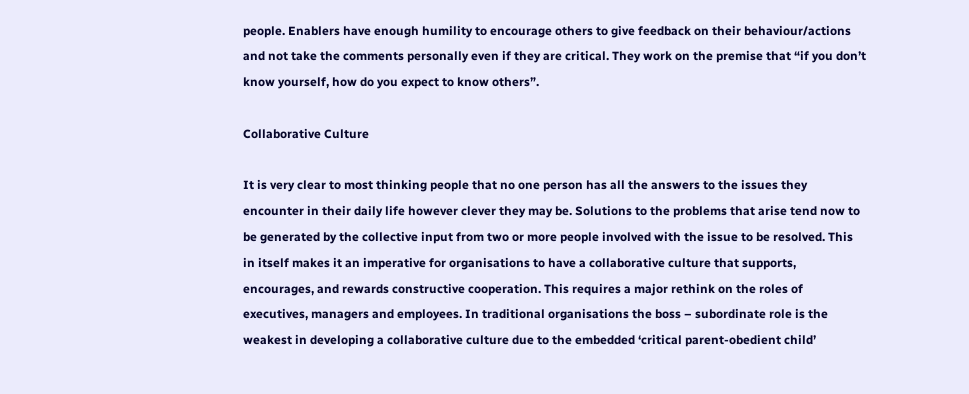people. Enablers have enough humility to encourage others to give feedback on their behaviour/actions and not take the comments personally even if they are critical. They work on the premise that “if you don’t know yourself, how do you expect to know others”.

Collaborative Culture

It is very clear to most thinking people that no one person has all the answers to the issues they encounter in their daily life however clever they may be. Solutions to the problems that arise tend now to be generated by the collective input from two or more people involved with the issue to be resolved. This in itself makes it an imperative for organisations to have a collaborative culture that supports, encourages, and rewards constructive cooperation. This requires a major rethink on the roles of executives, managers and employees. In traditional organisations the boss – subordinate role is the weakest in developing a collaborative culture due to the embedded ‘critical parent-obedient child’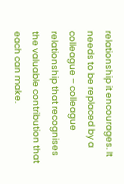relationship it encourages. It needs to be replaced by a colleague – colleague relationship that recognises the valuable contribution that each can make.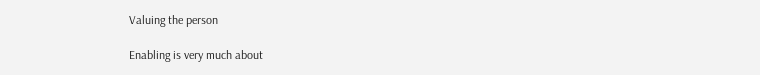Valuing the person

Enabling is very much about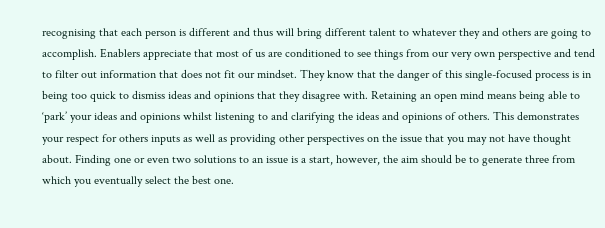recognising that each person is different and thus will bring different talent to whatever they and others are going to accomplish. Enablers appreciate that most of us are conditioned to see things from our very own perspective and tend to filter out information that does not fit our mindset. They know that the danger of this single-focused process is in being too quick to dismiss ideas and opinions that they disagree with. Retaining an open mind means being able to ‘park’ your ideas and opinions whilst listening to and clarifying the ideas and opinions of others. This demonstrates your respect for others inputs as well as providing other perspectives on the issue that you may not have thought about. Finding one or even two solutions to an issue is a start, however, the aim should be to generate three from which you eventually select the best one.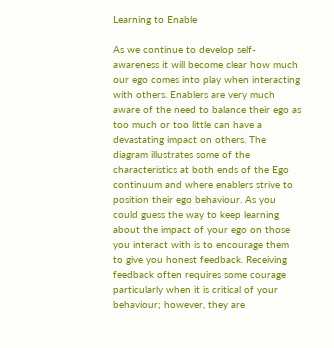Learning to Enable

As we continue to develop self-awareness it will become clear how much our ego comes into play when interacting with others. Enablers are very much aware of the need to balance their ego as too much or too little can have a devastating impact on others. The diagram illustrates some of the characteristics at both ends of the Ego continuum and where enablers strive to position their ego behaviour. As you could guess the way to keep learning about the impact of your ego on those you interact with is to encourage them to give you honest feedback. Receiving feedback often requires some courage particularly when it is critical of your behaviour; however, they are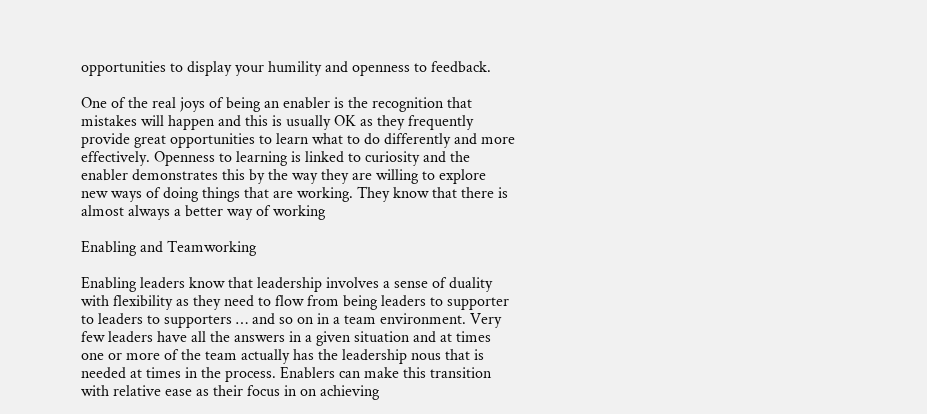opportunities to display your humility and openness to feedback.

One of the real joys of being an enabler is the recognition that mistakes will happen and this is usually OK as they frequently provide great opportunities to learn what to do differently and more effectively. Openness to learning is linked to curiosity and the enabler demonstrates this by the way they are willing to explore new ways of doing things that are working. They know that there is almost always a better way of working

Enabling and Teamworking

Enabling leaders know that leadership involves a sense of duality with flexibility as they need to flow from being leaders to supporter to leaders to supporters … and so on in a team environment. Very few leaders have all the answers in a given situation and at times one or more of the team actually has the leadership nous that is needed at times in the process. Enablers can make this transition with relative ease as their focus in on achieving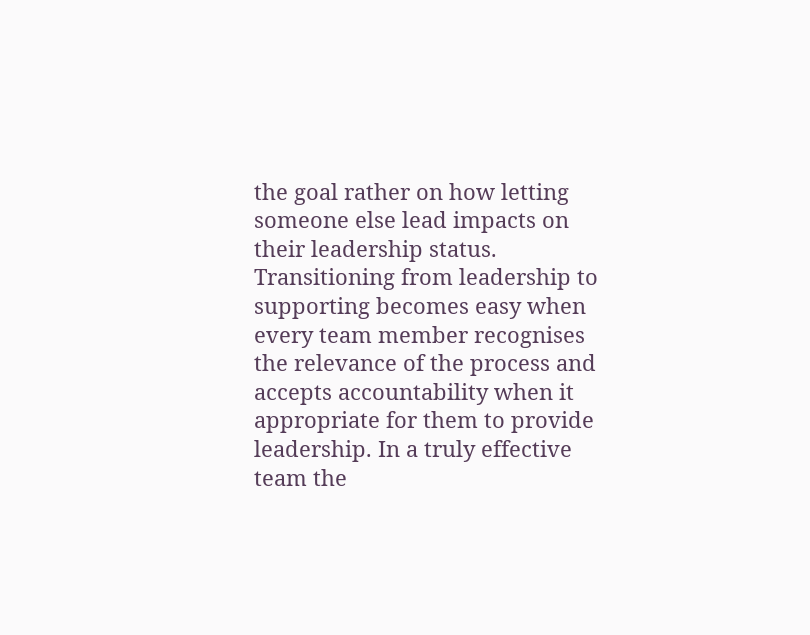the goal rather on how letting someone else lead impacts on their leadership status. Transitioning from leadership to supporting becomes easy when every team member recognises the relevance of the process and accepts accountability when it appropriate for them to provide leadership. In a truly effective team the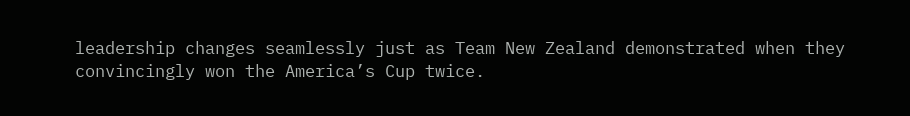leadership changes seamlessly just as Team New Zealand demonstrated when they convincingly won the America’s Cup twice.